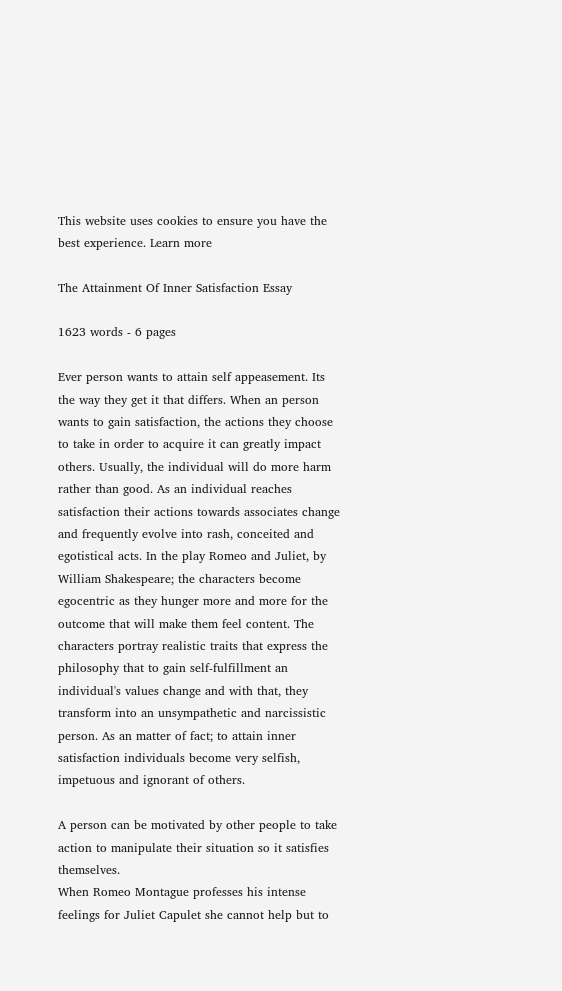This website uses cookies to ensure you have the best experience. Learn more

The Attainment Of Inner Satisfaction Essay

1623 words - 6 pages

Ever person wants to attain self appeasement. Its the way they get it that differs. When an person wants to gain satisfaction, the actions they choose to take in order to acquire it can greatly impact others. Usually, the individual will do more harm rather than good. As an individual reaches satisfaction their actions towards associates change and frequently evolve into rash, conceited and egotistical acts. In the play Romeo and Juliet, by William Shakespeare; the characters become egocentric as they hunger more and more for the outcome that will make them feel content. The characters portray realistic traits that express the philosophy that to gain self-fulfillment an individual's values change and with that, they transform into an unsympathetic and narcissistic person. As an matter of fact; to attain inner satisfaction individuals become very selfish, impetuous and ignorant of others.

A person can be motivated by other people to take action to manipulate their situation so it satisfies themselves.
When Romeo Montague professes his intense feelings for Juliet Capulet she cannot help but to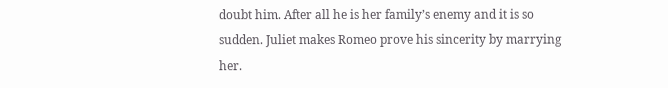doubt him. After all he is her family’s enemy and it is so sudden. Juliet makes Romeo prove his sincerity by marrying her.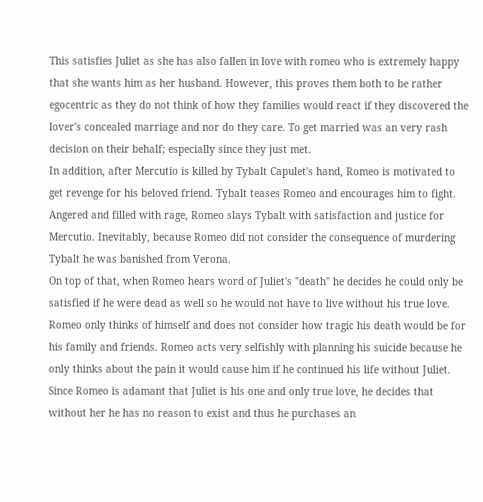This satisfies Juliet as she has also fallen in love with romeo who is extremely happy that she wants him as her husband. However, this proves them both to be rather egocentric as they do not think of how they families would react if they discovered the lover's concealed marriage and nor do they care. To get married was an very rash decision on their behalf; especially since they just met.
In addition, after Mercutio is killed by Tybalt Capulet's hand, Romeo is motivated to get revenge for his beloved friend. Tybalt teases Romeo and encourages him to fight. Angered and filled with rage, Romeo slays Tybalt with satisfaction and justice for Mercutio. Inevitably, because Romeo did not consider the consequence of murdering Tybalt he was banished from Verona.
On top of that, when Romeo hears word of Juliet's "death" he decides he could only be satisfied if he were dead as well so he would not have to live without his true love. Romeo only thinks of himself and does not consider how tragic his death would be for his family and friends. Romeo acts very selfishly with planning his suicide because he only thinks about the pain it would cause him if he continued his life without Juliet. Since Romeo is adamant that Juliet is his one and only true love, he decides that without her he has no reason to exist and thus he purchases an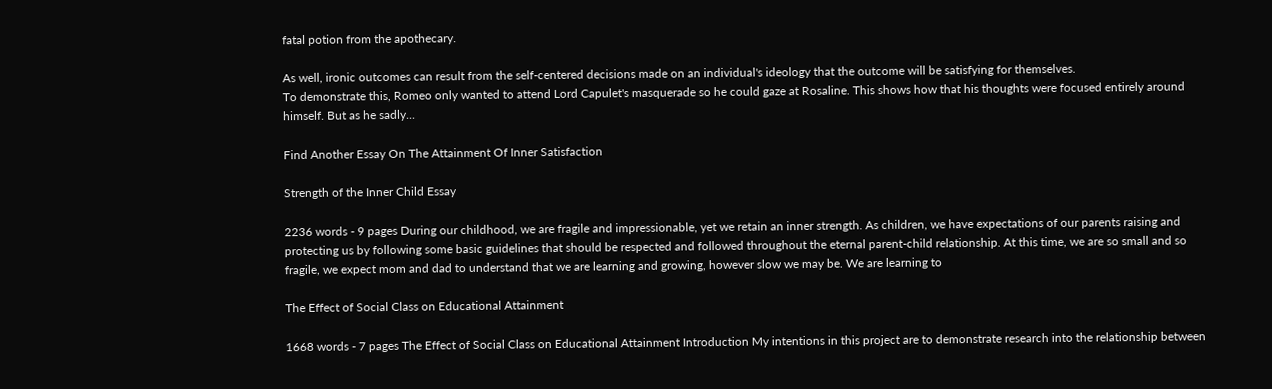fatal potion from the apothecary.

As well, ironic outcomes can result from the self-centered decisions made on an individual's ideology that the outcome will be satisfying for themselves.
To demonstrate this, Romeo only wanted to attend Lord Capulet's masquerade so he could gaze at Rosaline. This shows how that his thoughts were focused entirely around himself. But as he sadly...

Find Another Essay On The Attainment Of Inner Satisfaction

Strength of the Inner Child Essay

2236 words - 9 pages During our childhood, we are fragile and impressionable, yet we retain an inner strength. As children, we have expectations of our parents raising and protecting us by following some basic guidelines that should be respected and followed throughout the eternal parent-child relationship. At this time, we are so small and so fragile, we expect mom and dad to understand that we are learning and growing, however slow we may be. We are learning to

The Effect of Social Class on Educational Attainment

1668 words - 7 pages The Effect of Social Class on Educational Attainment Introduction My intentions in this project are to demonstrate research into the relationship between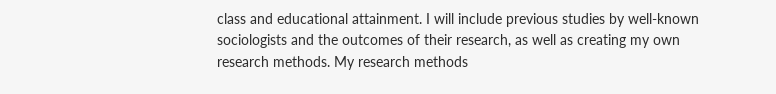class and educational attainment. I will include previous studies by well-known sociologists and the outcomes of their research, as well as creating my own research methods. My research methods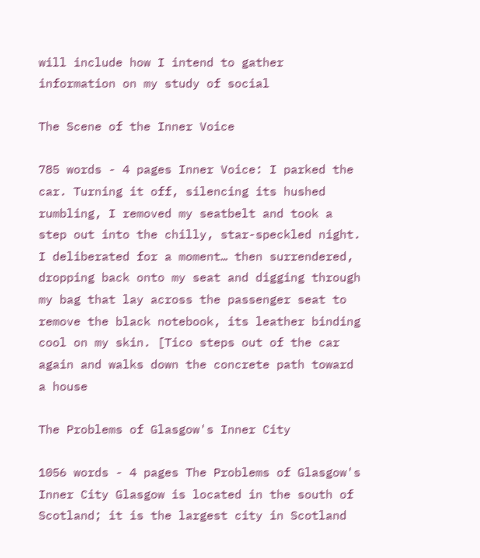will include how I intend to gather information on my study of social

The Scene of the Inner Voice

785 words - 4 pages Inner Voice: I parked the car. Turning it off, silencing its hushed rumbling, I removed my seatbelt and took a step out into the chilly, star-speckled night. I deliberated for a moment… then surrendered, dropping back onto my seat and digging through my bag that lay across the passenger seat to remove the black notebook, its leather binding cool on my skin. [Tico steps out of the car again and walks down the concrete path toward a house

The Problems of Glasgow's Inner City

1056 words - 4 pages The Problems of Glasgow's Inner City Glasgow is located in the south of Scotland; it is the largest city in Scotland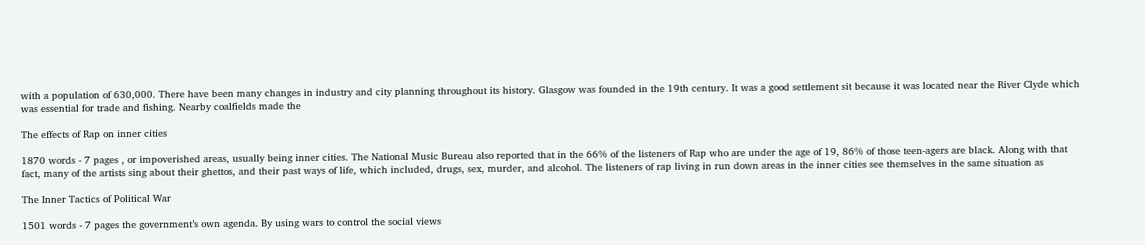with a population of 630,000. There have been many changes in industry and city planning throughout its history. Glasgow was founded in the 19th century. It was a good settlement sit because it was located near the River Clyde which was essential for trade and fishing. Nearby coalfields made the

The effects of Rap on inner cities

1870 words - 7 pages , or impoverished areas, usually being inner cities. The National Music Bureau also reported that in the 66% of the listeners of Rap who are under the age of 19, 86% of those teen-agers are black. Along with that fact, many of the artists sing about their ghettos, and their past ways of life, which included, drugs, sex, murder, and alcohol. The listeners of rap living in run down areas in the inner cities see themselves in the same situation as

The Inner Tactics of Political War

1501 words - 7 pages the government’s own agenda. By using wars to control the social views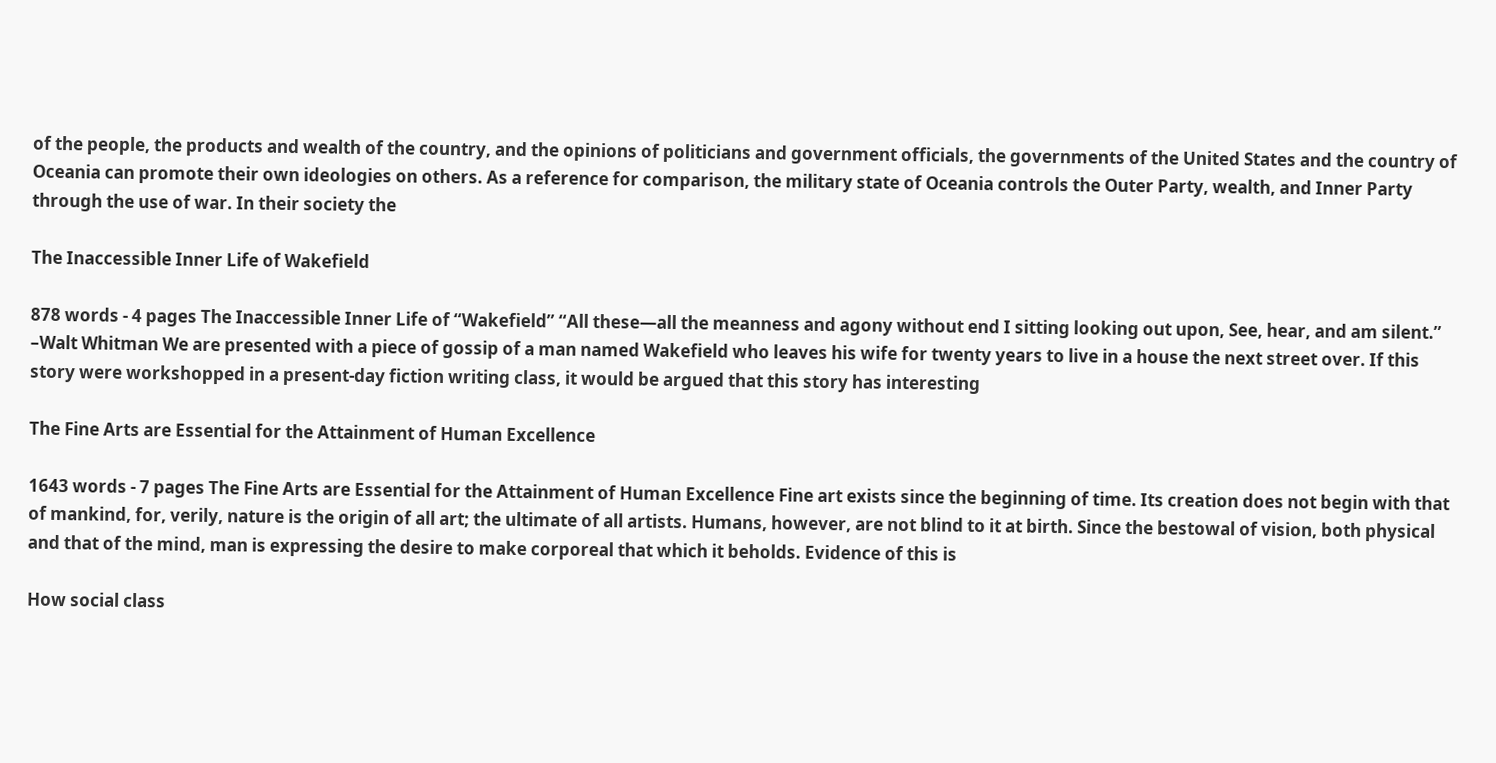of the people, the products and wealth of the country, and the opinions of politicians and government officials, the governments of the United States and the country of Oceania can promote their own ideologies on others. As a reference for comparison, the military state of Oceania controls the Outer Party, wealth, and Inner Party through the use of war. In their society the

The Inaccessible Inner Life of Wakefield

878 words - 4 pages The Inaccessible Inner Life of “Wakefield” “All these—all the meanness and agony without end I sitting looking out upon, See, hear, and am silent.” –Walt Whitman We are presented with a piece of gossip of a man named Wakefield who leaves his wife for twenty years to live in a house the next street over. If this story were workshopped in a present-day fiction writing class, it would be argued that this story has interesting

The Fine Arts are Essential for the Attainment of Human Excellence

1643 words - 7 pages The Fine Arts are Essential for the Attainment of Human Excellence Fine art exists since the beginning of time. Its creation does not begin with that of mankind, for, verily, nature is the origin of all art; the ultimate of all artists. Humans, however, are not blind to it at birth. Since the bestowal of vision, both physical and that of the mind, man is expressing the desire to make corporeal that which it beholds. Evidence of this is

How social class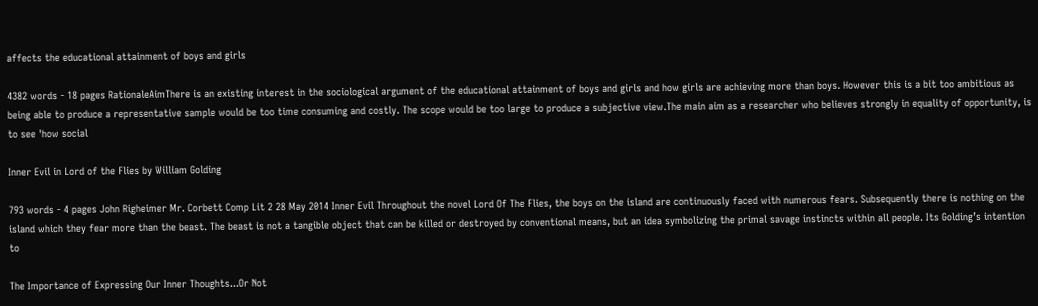affects the educational attainment of boys and girls

4382 words - 18 pages RationaleAimThere is an existing interest in the sociological argument of the educational attainment of boys and girls and how girls are achieving more than boys. However this is a bit too ambitious as being able to produce a representative sample would be too time consuming and costly. The scope would be too large to produce a subjective view.The main aim as a researcher who believes strongly in equality of opportunity, is to see 'how social

Inner Evil in Lord of the Flies by William Golding

793 words - 4 pages John Righeimer Mr. Corbett Comp Lit 2 28 May 2014 Inner Evil Throughout the novel Lord Of The Flies, the boys on the island are continuously faced with numerous fears. Subsequently there is nothing on the island which they fear more than the beast. The beast is not a tangible object that can be killed or destroyed by conventional means, but an idea symbolizing the primal savage instincts within all people. Its Golding’s intention to

The Importance of Expressing Our Inner Thoughts...Or Not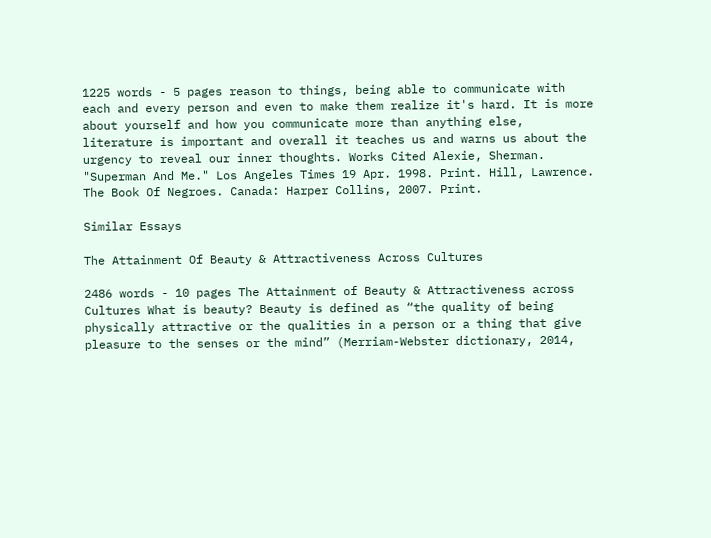1225 words - 5 pages reason to things, being able to communicate with each and every person and even to make them realize it's hard. It is more about yourself and how you communicate more than anything else, literature is important and overall it teaches us and warns us about the urgency to reveal our inner thoughts. Works Cited Alexie, Sherman. "Superman And Me." Los Angeles Times 19 Apr. 1998. Print. Hill, Lawrence. The Book Of Negroes. Canada: Harper Collins, 2007. Print.

Similar Essays

The Attainment Of Beauty & Attractiveness Across Cultures

2486 words - 10 pages The Attainment of Beauty & Attractiveness across Cultures What is beauty? Beauty is defined as “the quality of being physically attractive or the qualities in a person or a thing that give pleasure to the senses or the mind” (Merriam-Webster dictionary, 2014,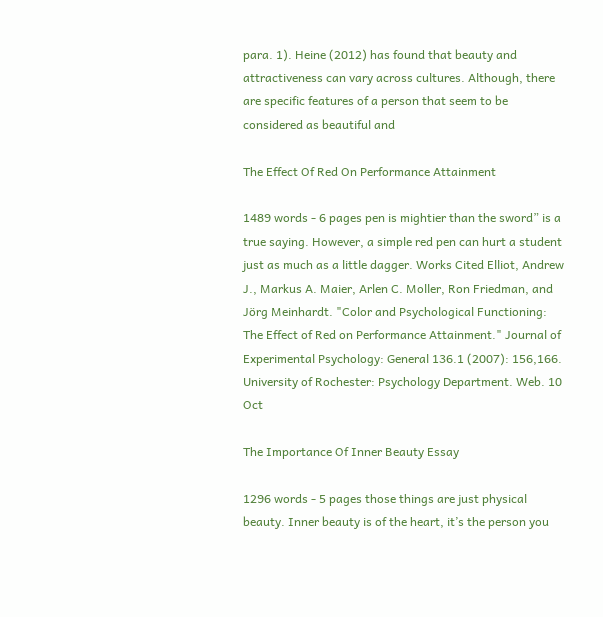para. 1). Heine (2012) has found that beauty and attractiveness can vary across cultures. Although, there are specific features of a person that seem to be considered as beautiful and

The Effect Of Red On Performance Attainment

1489 words - 6 pages pen is mightier than the sword” is a true saying. However, a simple red pen can hurt a student just as much as a little dagger. Works Cited Elliot, Andrew J., Markus A. Maier, Arlen C. Moller, Ron Friedman, and Jörg Meinhardt. "Color and Psychological Functioning: The Effect of Red on Performance Attainment." Journal of Experimental Psychology: General 136.1 (2007): 156,166. University of Rochester: Psychology Department. Web. 10 Oct

The Importance Of Inner Beauty Essay

1296 words - 5 pages those things are just physical beauty. Inner beauty is of the heart, it’s the person you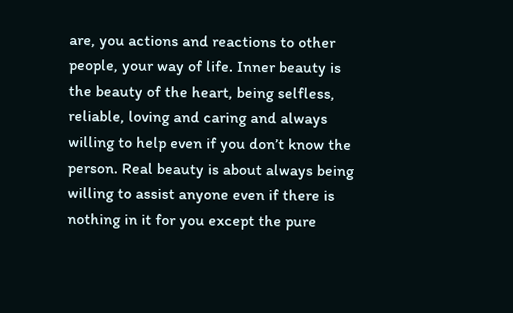are, you actions and reactions to other people, your way of life. Inner beauty is the beauty of the heart, being selfless, reliable, loving and caring and always willing to help even if you don’t know the person. Real beauty is about always being willing to assist anyone even if there is nothing in it for you except the pure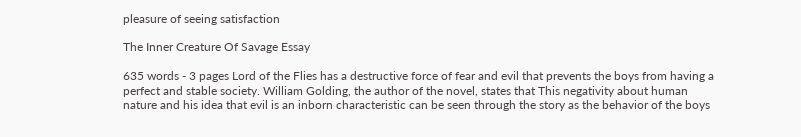pleasure of seeing satisfaction

The Inner Creature Of Savage Essay

635 words - 3 pages Lord of the Flies has a destructive force of fear and evil that prevents the boys from having a perfect and stable society. William Golding, the author of the novel, states that This negativity about human nature and his idea that evil is an inborn characteristic can be seen through the story as the behavior of the boys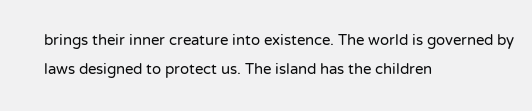brings their inner creature into existence. The world is governed by laws designed to protect us. The island has the children